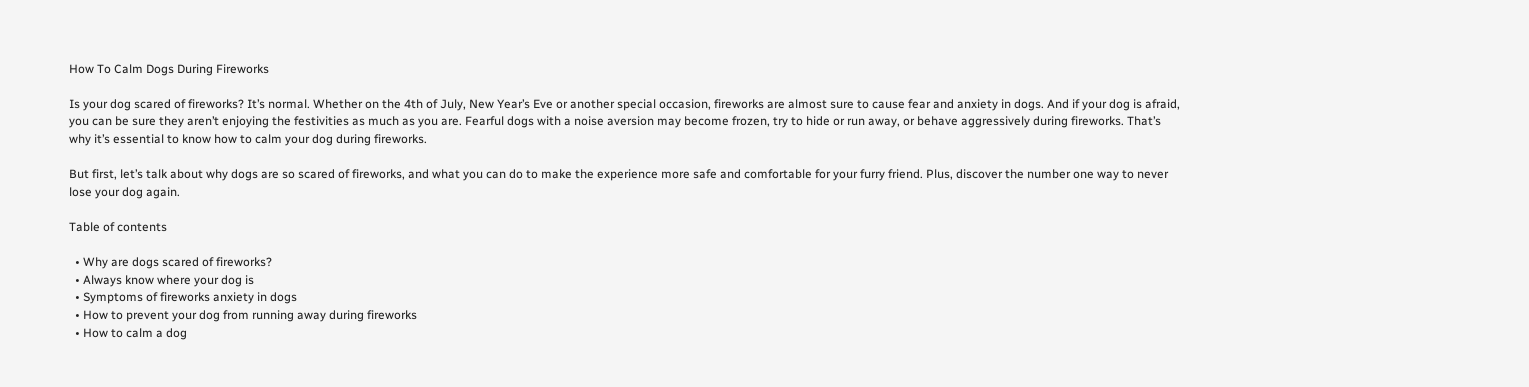How To Calm Dogs During Fireworks

Is your dog scared of fireworks? It’s normal. Whether on the 4th of July, New Year’s Eve or another special occasion, fireworks are almost sure to cause fear and anxiety in dogs. And if your dog is afraid, you can be sure they aren’t enjoying the festivities as much as you are. Fearful dogs with a noise aversion may become frozen, try to hide or run away, or behave aggressively during fireworks. That’s why it’s essential to know how to calm your dog during fireworks.

But first, let’s talk about why dogs are so scared of fireworks, and what you can do to make the experience more safe and comfortable for your furry friend. Plus, discover the number one way to never lose your dog again.

Table of contents

  • Why are dogs scared of fireworks?
  • Always know where your dog is
  • Symptoms of fireworks anxiety in dogs
  • How to prevent your dog from running away during fireworks
  • How to calm a dog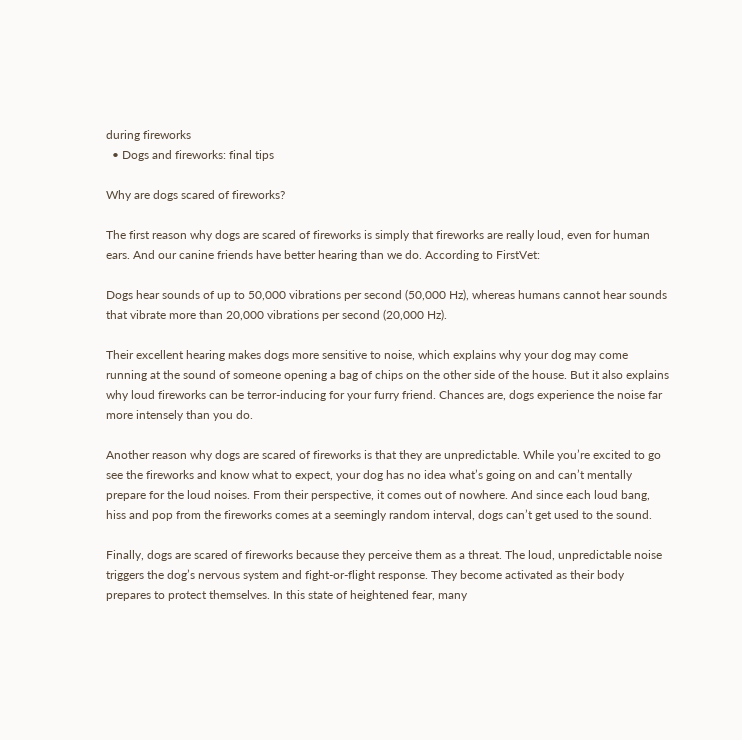during fireworks
  • Dogs and fireworks: final tips

Why are dogs scared of fireworks?

The first reason why dogs are scared of fireworks is simply that fireworks are really loud, even for human ears. And our canine friends have better hearing than we do. According to FirstVet:

Dogs hear sounds of up to 50,000 vibrations per second (50,000 Hz), whereas humans cannot hear sounds that vibrate more than 20,000 vibrations per second (20,000 Hz).

Their excellent hearing makes dogs more sensitive to noise, which explains why your dog may come running at the sound of someone opening a bag of chips on the other side of the house. But it also explains why loud fireworks can be terror-inducing for your furry friend. Chances are, dogs experience the noise far more intensely than you do.

Another reason why dogs are scared of fireworks is that they are unpredictable. While you’re excited to go see the fireworks and know what to expect, your dog has no idea what’s going on and can’t mentally prepare for the loud noises. From their perspective, it comes out of nowhere. And since each loud bang, hiss and pop from the fireworks comes at a seemingly random interval, dogs can’t get used to the sound.

Finally, dogs are scared of fireworks because they perceive them as a threat. The loud, unpredictable noise triggers the dog’s nervous system and fight-or-flight response. They become activated as their body prepares to protect themselves. In this state of heightened fear, many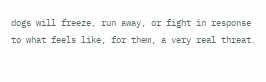dogs will freeze, run away, or fight in response to what feels like, for them, a very real threat.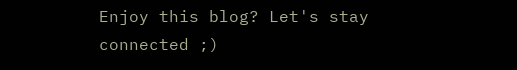Enjoy this blog? Let's stay connected ;)